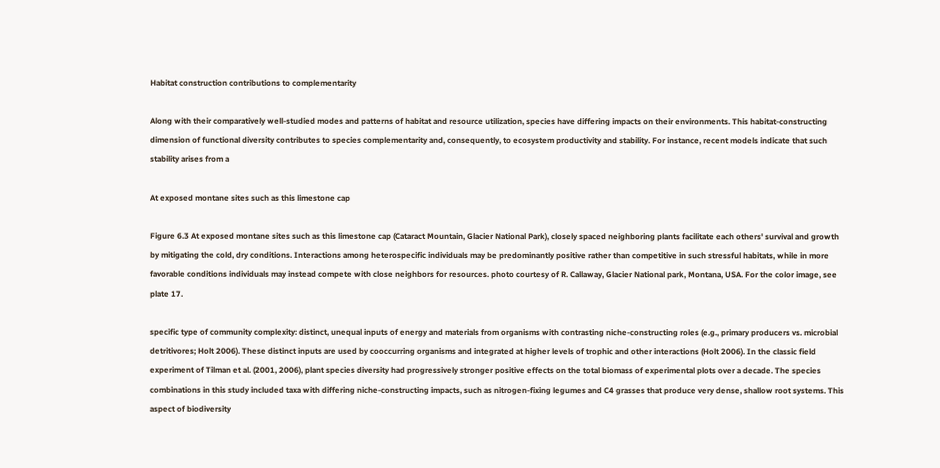Habitat construction contributions to complementarity

Along with their comparatively well-studied modes and patterns of habitat and resource utilization, species have differing impacts on their environments. This habitat-constructing dimension of functional diversity contributes to species complementarity and, consequently, to ecosystem productivity and stability. For instance, recent models indicate that such stability arises from a

At exposed montane sites such as this limestone cap

Figure 6.3 At exposed montane sites such as this limestone cap (Cataract Mountain, Glacier National Park), closely spaced neighboring plants facilitate each others' survival and growth by mitigating the cold, dry conditions. Interactions among heterospecific individuals may be predominantly positive rather than competitive in such stressful habitats, while in more favorable conditions individuals may instead compete with close neighbors for resources. photo courtesy of R. Callaway, Glacier National park, Montana, USA. For the color image, see plate 17.

specific type of community complexity: distinct, unequal inputs of energy and materials from organisms with contrasting niche-constructing roles (e.g., primary producers vs. microbial detritivores; Holt 2006). These distinct inputs are used by cooccurring organisms and integrated at higher levels of trophic and other interactions (Holt 2006). In the classic field experiment of Tilman et al. (2001, 2006), plant species diversity had progressively stronger positive effects on the total biomass of experimental plots over a decade. The species combinations in this study included taxa with differing niche-constructing impacts, such as nitrogen-fixing legumes and C4 grasses that produce very dense, shallow root systems. This aspect of biodiversity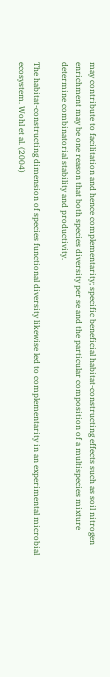may contribute to facilitation and hence complementarity; specific beneficial habitat-constructing effects such as soil nitrogen enrichment may be one reason that both species diversity per se and the particular composition of a multispecies mixture determine combinatorial stability and productivity.

The habitat-constructing dimension of species functional diversity likewise led to complementarity in an experimental microbial ecosystem. Wohl et al. (2004)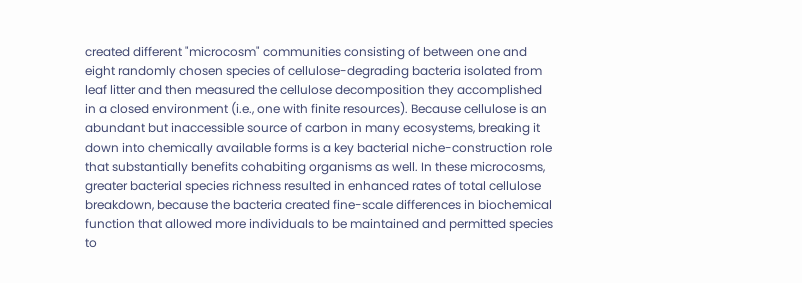created different "microcosm" communities consisting of between one and eight randomly chosen species of cellulose-degrading bacteria isolated from leaf litter and then measured the cellulose decomposition they accomplished in a closed environment (i.e., one with finite resources). Because cellulose is an abundant but inaccessible source of carbon in many ecosystems, breaking it down into chemically available forms is a key bacterial niche-construction role that substantially benefits cohabiting organisms as well. In these microcosms, greater bacterial species richness resulted in enhanced rates of total cellulose breakdown, because the bacteria created fine-scale differences in biochemical function that allowed more individuals to be maintained and permitted species to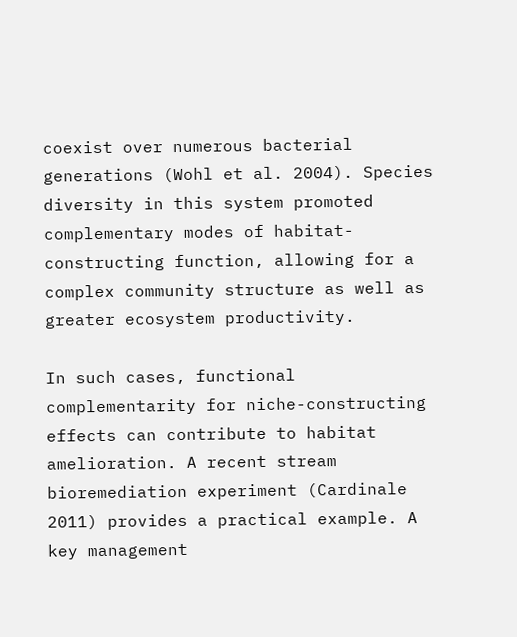coexist over numerous bacterial generations (Wohl et al. 2004). Species diversity in this system promoted complementary modes of habitat-constructing function, allowing for a complex community structure as well as greater ecosystem productivity.

In such cases, functional complementarity for niche-constructing effects can contribute to habitat amelioration. A recent stream bioremediation experiment (Cardinale 2011) provides a practical example. A key management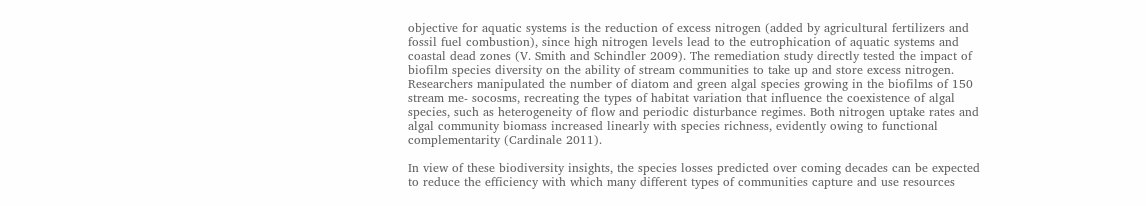objective for aquatic systems is the reduction of excess nitrogen (added by agricultural fertilizers and fossil fuel combustion), since high nitrogen levels lead to the eutrophication of aquatic systems and coastal dead zones (V. Smith and Schindler 2009). The remediation study directly tested the impact of biofilm species diversity on the ability of stream communities to take up and store excess nitrogen. Researchers manipulated the number of diatom and green algal species growing in the biofilms of 150 stream me- socosms, recreating the types of habitat variation that influence the coexistence of algal species, such as heterogeneity of flow and periodic disturbance regimes. Both nitrogen uptake rates and algal community biomass increased linearly with species richness, evidently owing to functional complementarity (Cardinale 2011).

In view of these biodiversity insights, the species losses predicted over coming decades can be expected to reduce the efficiency with which many different types of communities capture and use resources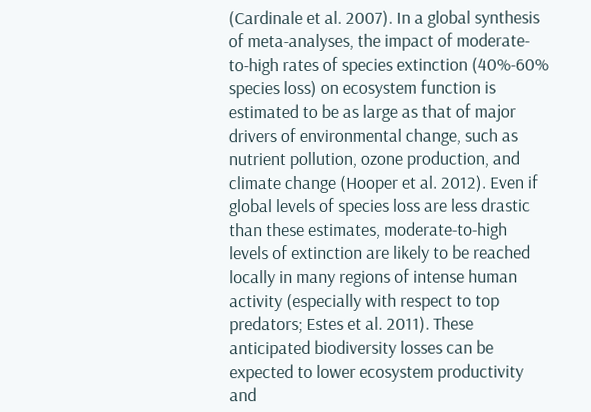(Cardinale et al. 2007). In a global synthesis of meta-analyses, the impact of moderate-to-high rates of species extinction (40%-60% species loss) on ecosystem function is estimated to be as large as that of major drivers of environmental change, such as nutrient pollution, ozone production, and climate change (Hooper et al. 2012). Even if global levels of species loss are less drastic than these estimates, moderate-to-high levels of extinction are likely to be reached locally in many regions of intense human activity (especially with respect to top predators; Estes et al. 2011). These anticipated biodiversity losses can be expected to lower ecosystem productivity and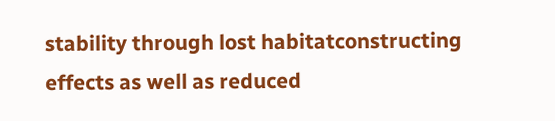stability through lost habitatconstructing effects as well as reduced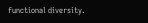functional diversity.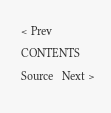< Prev   CONTENTS   Source   Next >